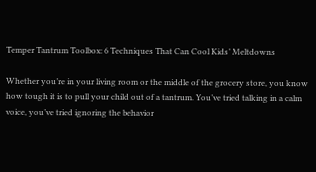Temper Tantrum Toolbox: 6 Techniques That Can Cool Kids’ Meltdowns

Whether you’re in your living room or the middle of the grocery store, you know how tough it is to pull your child out of a tantrum. You’ve tried talking in a calm voice, you’ve tried ignoring the behavior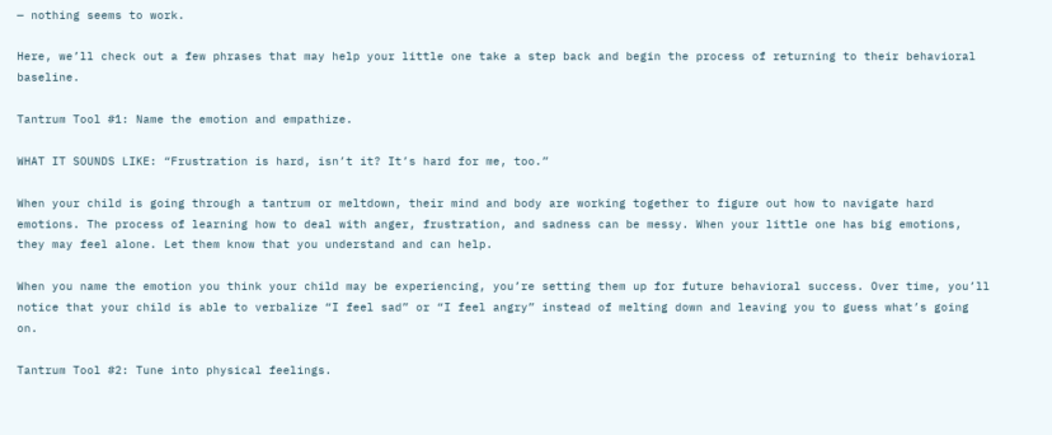— nothing seems to work.

Here, we’ll check out a few phrases that may help your little one take a step back and begin the process of returning to their behavioral baseline.

Tantrum Tool #1: Name the emotion and empathize.

WHAT IT SOUNDS LIKE: “Frustration is hard, isn’t it? It’s hard for me, too.”

When your child is going through a tantrum or meltdown, their mind and body are working together to figure out how to navigate hard emotions. The process of learning how to deal with anger, frustration, and sadness can be messy. When your little one has big emotions, they may feel alone. Let them know that you understand and can help.

When you name the emotion you think your child may be experiencing, you’re setting them up for future behavioral success. Over time, you’ll notice that your child is able to verbalize “I feel sad” or “I feel angry” instead of melting down and leaving you to guess what’s going on.

Tantrum Tool #2: Tune into physical feelings.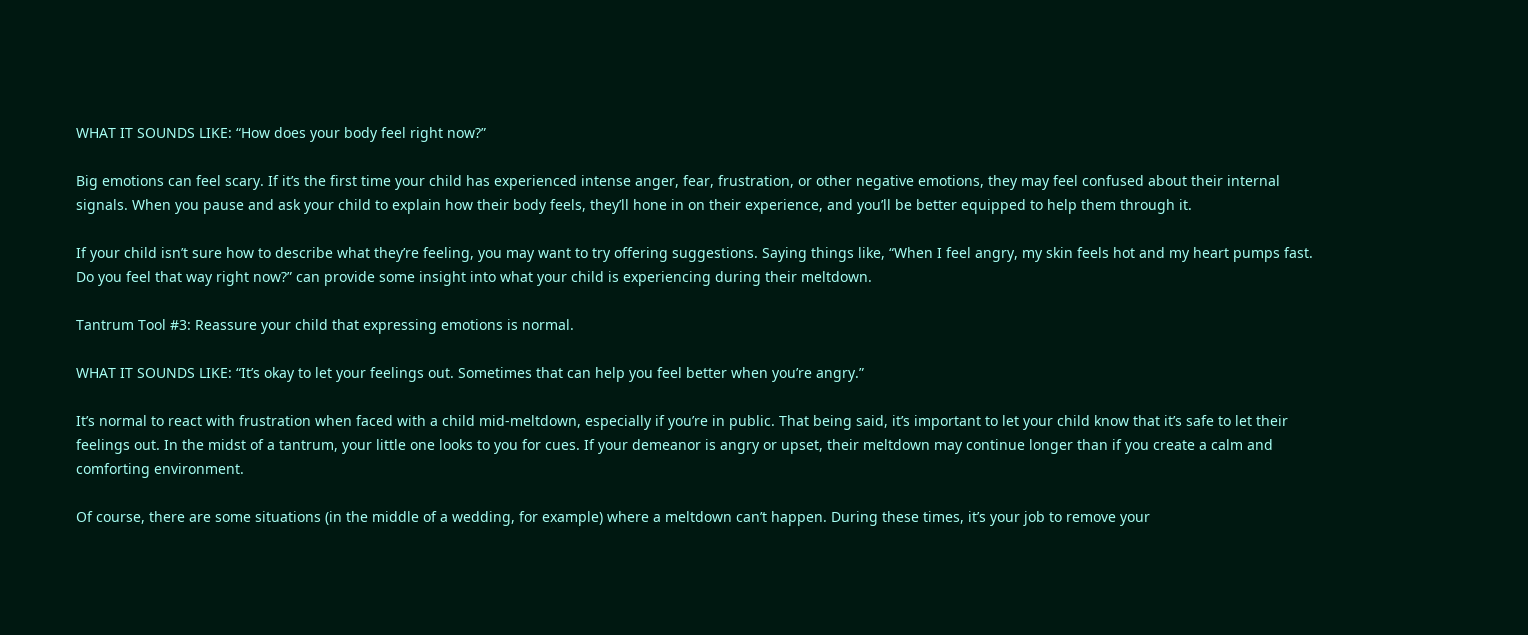WHAT IT SOUNDS LIKE: “How does your body feel right now?”

Big emotions can feel scary. If it’s the first time your child has experienced intense anger, fear, frustration, or other negative emotions, they may feel confused about their internal signals. When you pause and ask your child to explain how their body feels, they’ll hone in on their experience, and you’ll be better equipped to help them through it.

If your child isn’t sure how to describe what they’re feeling, you may want to try offering suggestions. Saying things like, “When I feel angry, my skin feels hot and my heart pumps fast. Do you feel that way right now?” can provide some insight into what your child is experiencing during their meltdown.

Tantrum Tool #3: Reassure your child that expressing emotions is normal.

WHAT IT SOUNDS LIKE: “It’s okay to let your feelings out. Sometimes that can help you feel better when you’re angry.”

It’s normal to react with frustration when faced with a child mid-meltdown, especially if you’re in public. That being said, it’s important to let your child know that it’s safe to let their feelings out. In the midst of a tantrum, your little one looks to you for cues. If your demeanor is angry or upset, their meltdown may continue longer than if you create a calm and comforting environment.

Of course, there are some situations (in the middle of a wedding, for example) where a meltdown can’t happen. During these times, it’s your job to remove your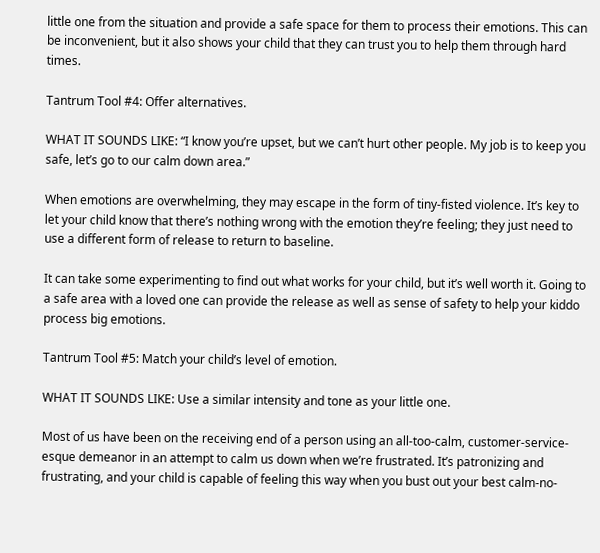little one from the situation and provide a safe space for them to process their emotions. This can be inconvenient, but it also shows your child that they can trust you to help them through hard times.

Tantrum Tool #4: Offer alternatives.

WHAT IT SOUNDS LIKE: “I know you’re upset, but we can’t hurt other people. My job is to keep you safe, let’s go to our calm down area.”

When emotions are overwhelming, they may escape in the form of tiny-fisted violence. It’s key to let your child know that there’s nothing wrong with the emotion they’re feeling; they just need to use a different form of release to return to baseline.

It can take some experimenting to find out what works for your child, but it’s well worth it. Going to a safe area with a loved one can provide the release as well as sense of safety to help your kiddo process big emotions.

Tantrum Tool #5: Match your child’s level of emotion.

WHAT IT SOUNDS LIKE: Use a similar intensity and tone as your little one.

Most of us have been on the receiving end of a person using an all-too-calm, customer-service-esque demeanor in an attempt to calm us down when we’re frustrated. It’s patronizing and frustrating, and your child is capable of feeling this way when you bust out your best calm-no-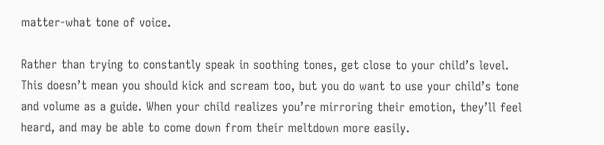matter-what tone of voice.

Rather than trying to constantly speak in soothing tones, get close to your child’s level. This doesn’t mean you should kick and scream too, but you do want to use your child’s tone and volume as a guide. When your child realizes you’re mirroring their emotion, they’ll feel heard, and may be able to come down from their meltdown more easily.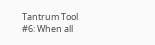Tantrum Tool #6: When all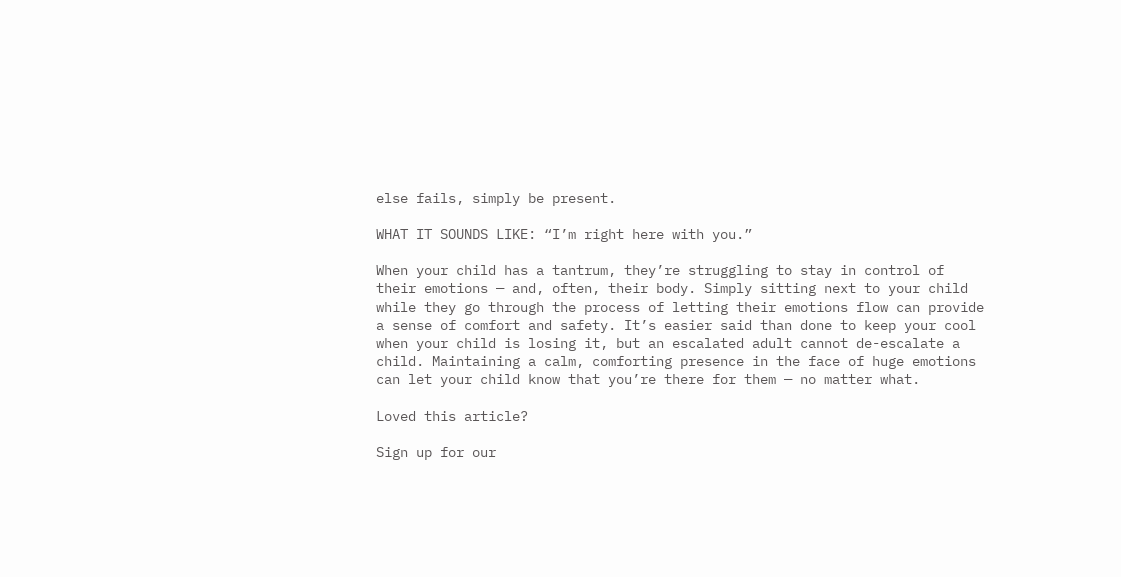else fails, simply be present.

WHAT IT SOUNDS LIKE: “I’m right here with you.”

When your child has a tantrum, they’re struggling to stay in control of their emotions — and, often, their body. Simply sitting next to your child while they go through the process of letting their emotions flow can provide a sense of comfort and safety. It’s easier said than done to keep your cool when your child is losing it, but an escalated adult cannot de-escalate a child. Maintaining a calm, comforting presence in the face of huge emotions can let your child know that you’re there for them — no matter what.

Loved this article?

Sign up for our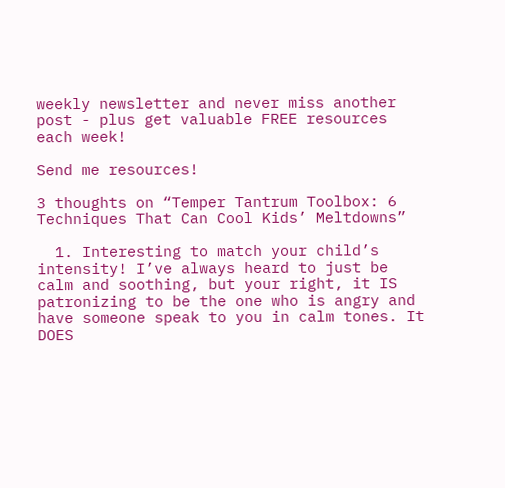weekly newsletter and never miss another post - plus get valuable FREE resources each week!

Send me resources!

3 thoughts on “Temper Tantrum Toolbox: 6 Techniques That Can Cool Kids’ Meltdowns”

  1. Interesting to match your child’s intensity! I’ve always heard to just be calm and soothing, but your right, it IS patronizing to be the one who is angry and have someone speak to you in calm tones. It DOES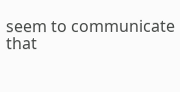seem to communicate that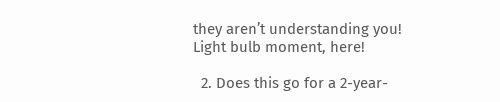they aren’t understanding you! Light bulb moment, here!

  2. Does this go for a 2-year-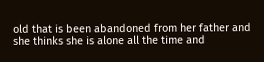old that is been abandoned from her father and she thinks she is alone all the time and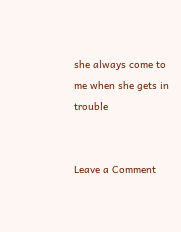she always come to me when she gets in trouble


Leave a Comment